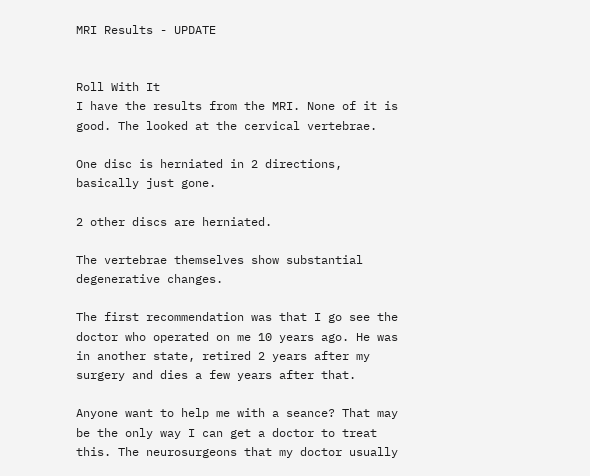MRI Results - UPDATE


Roll With It
I have the results from the MRI. None of it is good. The looked at the cervical vertebrae.

One disc is herniated in 2 directions, basically just gone.

2 other discs are herniated.

The vertebrae themselves show substantial degenerative changes.

The first recommendation was that I go see the doctor who operated on me 10 years ago. He was in another state, retired 2 years after my surgery and dies a few years after that.

Anyone want to help me with a seance? That may be the only way I can get a doctor to treat this. The neurosurgeons that my doctor usually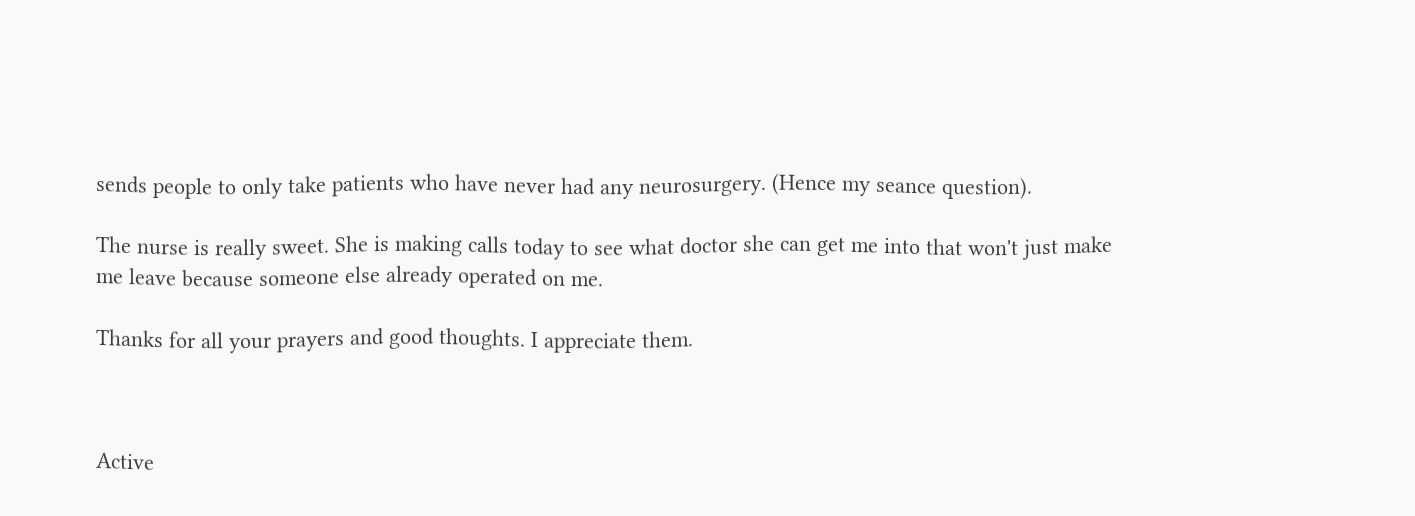sends people to only take patients who have never had any neurosurgery. (Hence my seance question).

The nurse is really sweet. She is making calls today to see what doctor she can get me into that won't just make me leave because someone else already operated on me.

Thanks for all your prayers and good thoughts. I appreciate them.



Active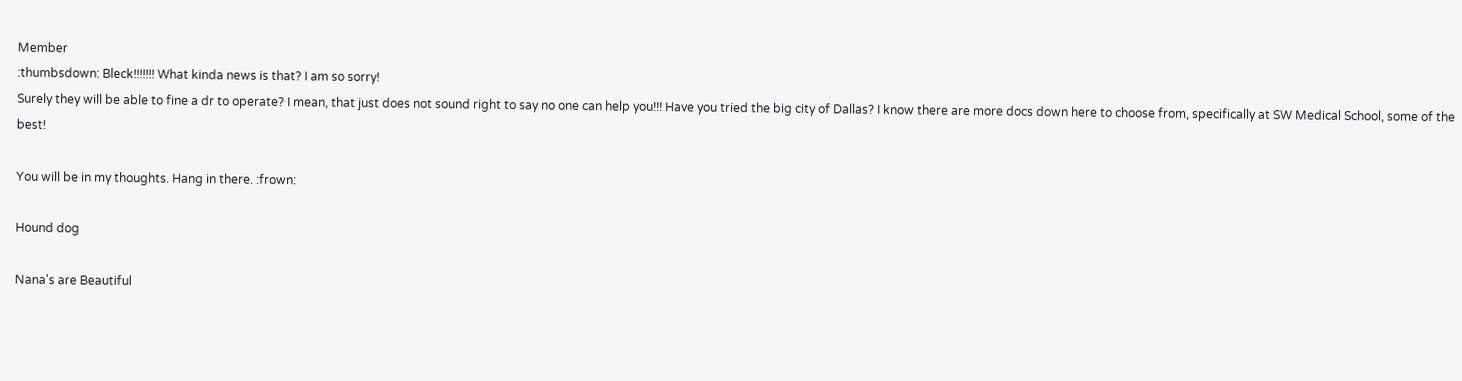Member
:thumbsdown: Bleck!!!!!!! What kinda news is that? I am so sorry!
Surely they will be able to fine a dr to operate? I mean, that just does not sound right to say no one can help you!!! Have you tried the big city of Dallas? I know there are more docs down here to choose from, specifically at SW Medical School, some of the best!

You will be in my thoughts. Hang in there. :frown:

Hound dog

Nana's are Beautiful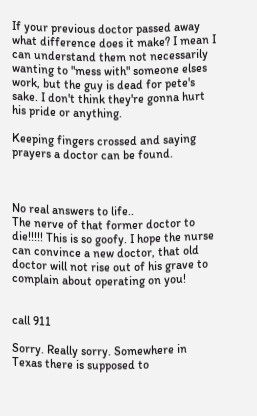If your previous doctor passed away what difference does it make? I mean I can understand them not necessarily wanting to "mess with" someone elses work, but the guy is dead for pete's sake. I don't think they're gonna hurt his pride or anything.

Keeping fingers crossed and saying prayers a doctor can be found.



No real answers to life..
The nerve of that former doctor to die!!!!! This is so goofy. I hope the nurse can convince a new doctor, that old doctor will not rise out of his grave to complain about operating on you!


call 911

Sorry. Really sorry. Somewhere in Texas there is supposed to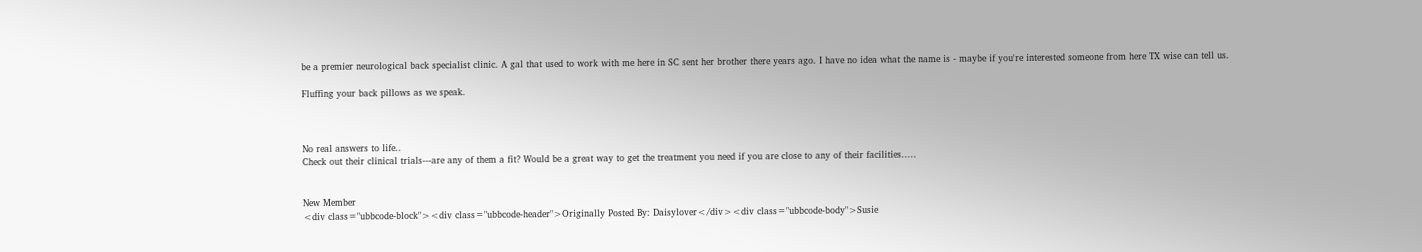be a premier neurological back specialist clinic. A gal that used to work with me here in SC sent her brother there years ago. I have no idea what the name is - maybe if you're interested someone from here TX wise can tell us.

Fluffing your back pillows as we speak.



No real answers to life..
Check out their clinical trials---are any of them a fit? Would be a great way to get the treatment you need if you are close to any of their facilities.....


New Member
<div class="ubbcode-block"><div class="ubbcode-header">Originally Posted By: Daisylover</div><div class="ubbcode-body">Susie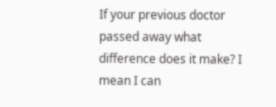If your previous doctor passed away what difference does it make? I mean I can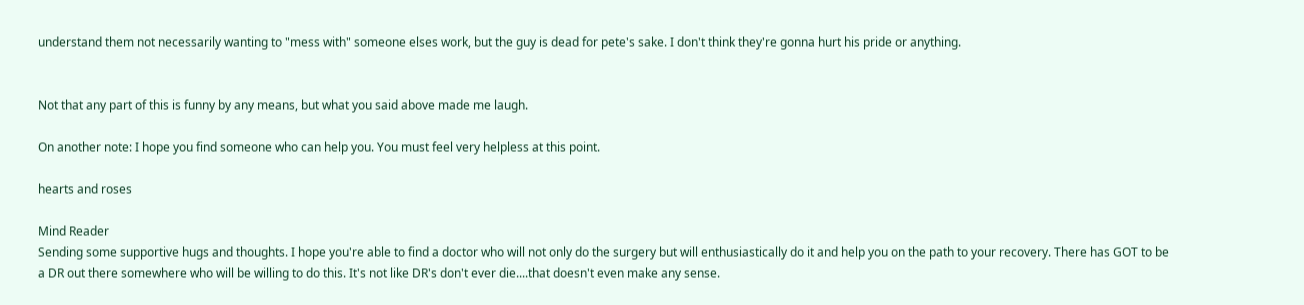understand them not necessarily wanting to "mess with" someone elses work, but the guy is dead for pete's sake. I don't think they're gonna hurt his pride or anything.


Not that any part of this is funny by any means, but what you said above made me laugh.

On another note: I hope you find someone who can help you. You must feel very helpless at this point.

hearts and roses

Mind Reader
Sending some supportive hugs and thoughts. I hope you're able to find a doctor who will not only do the surgery but will enthusiastically do it and help you on the path to your recovery. There has GOT to be a DR out there somewhere who will be willing to do this. It's not like DR's don't ever die....that doesn't even make any sense.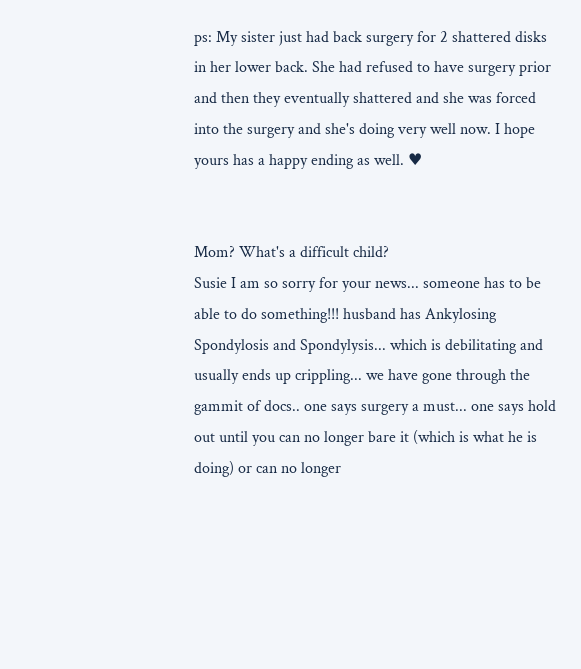ps: My sister just had back surgery for 2 shattered disks in her lower back. She had refused to have surgery prior and then they eventually shattered and she was forced into the surgery and she's doing very well now. I hope yours has a happy ending as well. ♥


Mom? What's a difficult child?
Susie I am so sorry for your news... someone has to be able to do something!!! husband has Ankylosing Spondylosis and Spondylysis... which is debilitating and usually ends up crippling... we have gone through the gammit of docs.. one says surgery a must... one says hold out until you can no longer bare it (which is what he is doing) or can no longer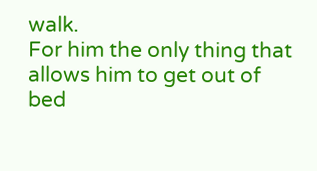walk.
For him the only thing that allows him to get out of bed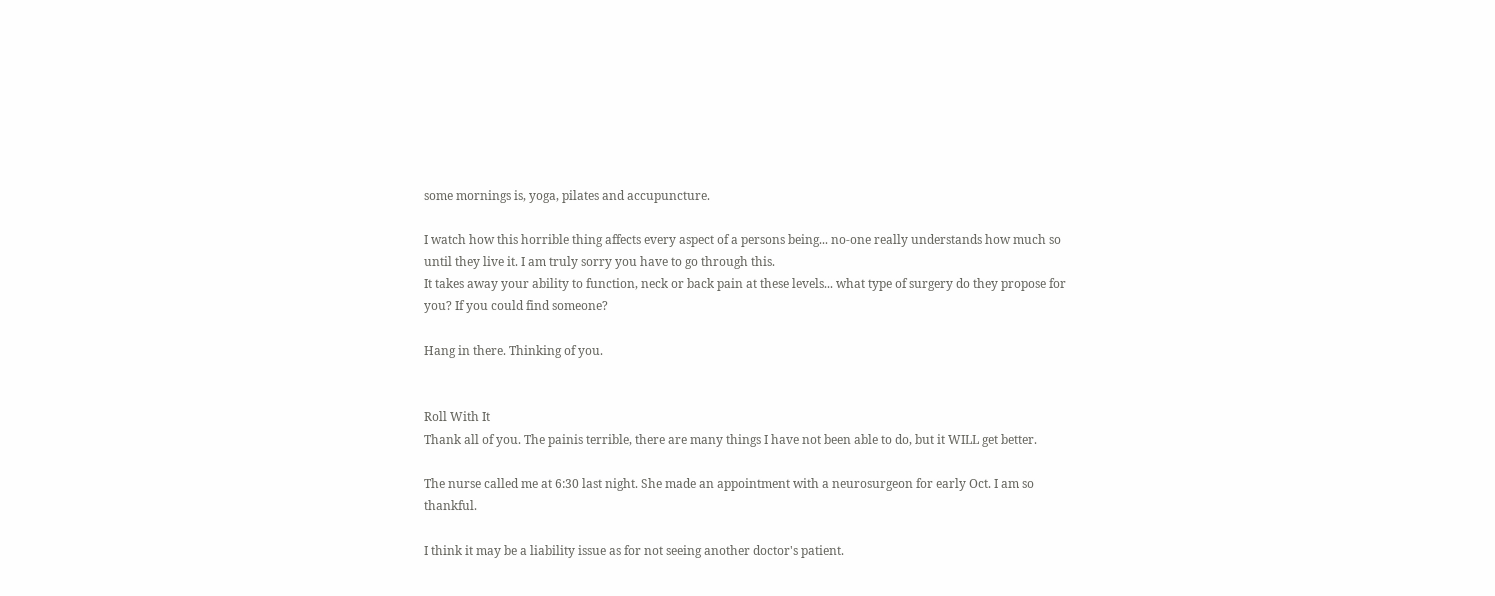some mornings is, yoga, pilates and accupuncture.

I watch how this horrible thing affects every aspect of a persons being... no-one really understands how much so until they live it. I am truly sorry you have to go through this.
It takes away your ability to function, neck or back pain at these levels... what type of surgery do they propose for you? If you could find someone?

Hang in there. Thinking of you.


Roll With It
Thank all of you. The painis terrible, there are many things I have not been able to do, but it WILL get better.

The nurse called me at 6:30 last night. She made an appointment with a neurosurgeon for early Oct. I am so thankful.

I think it may be a liability issue as for not seeing another doctor's patient.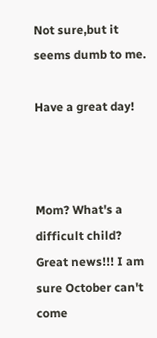Not sure,but it seems dumb to me.

Have a great day!



Mom? What's a difficult child?
Great news!!! I am sure October can't come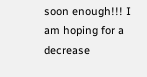soon enough!!! I am hoping for a decrease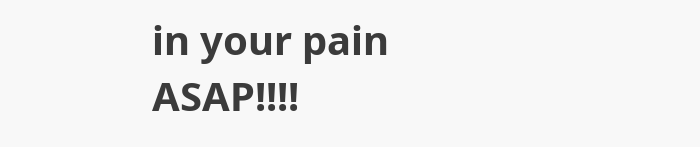in your pain ASAP!!!!